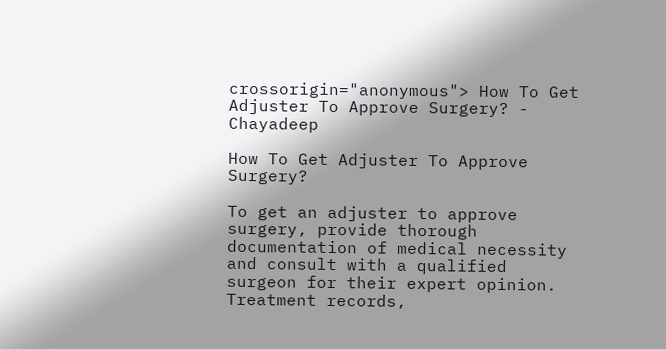crossorigin="anonymous"> How To Get Adjuster To Approve Surgery? - Chayadeep

How To Get Adjuster To Approve Surgery?

To get an adjuster to approve surgery, provide thorough documentation of medical necessity and consult with a qualified surgeon for their expert opinion. Treatment records,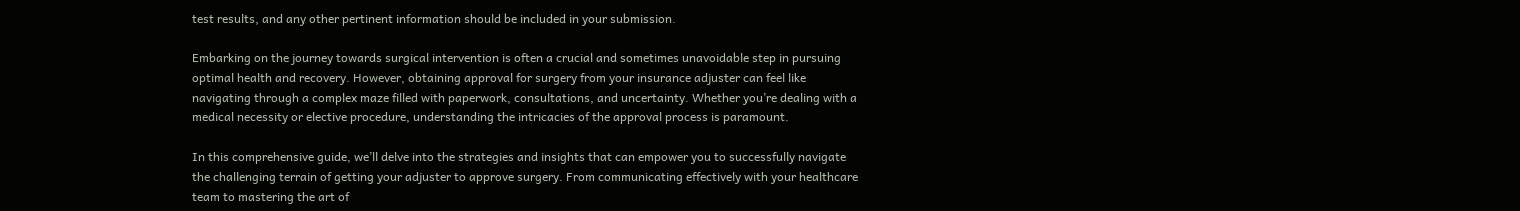test results, and any other pertinent information should be included in your submission.

Embarking on the journey towards surgical intervention is often a crucial and sometimes unavoidable step in pursuing optimal health and recovery. However, obtaining approval for surgery from your insurance adjuster can feel like navigating through a complex maze filled with paperwork, consultations, and uncertainty. Whether you’re dealing with a medical necessity or elective procedure, understanding the intricacies of the approval process is paramount.

In this comprehensive guide, we’ll delve into the strategies and insights that can empower you to successfully navigate the challenging terrain of getting your adjuster to approve surgery. From communicating effectively with your healthcare team to mastering the art of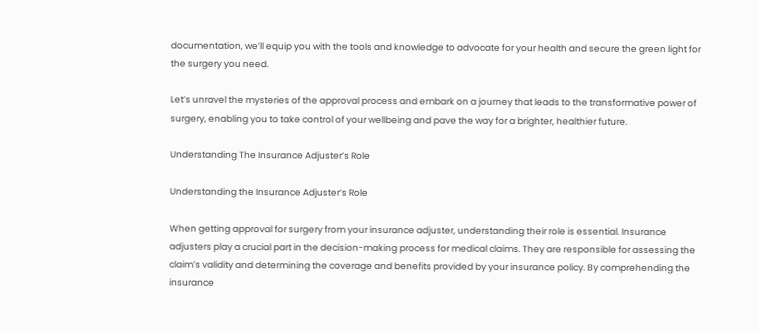documentation, we’ll equip you with the tools and knowledge to advocate for your health and secure the green light for the surgery you need.

Let’s unravel the mysteries of the approval process and embark on a journey that leads to the transformative power of surgery, enabling you to take control of your wellbeing and pave the way for a brighter, healthier future.

Understanding The Insurance Adjuster’s Role

Understanding the Insurance Adjuster’s Role

When getting approval for surgery from your insurance adjuster, understanding their role is essential. Insurance adjusters play a crucial part in the decision-making process for medical claims. They are responsible for assessing the claim’s validity and determining the coverage and benefits provided by your insurance policy. By comprehending the insurance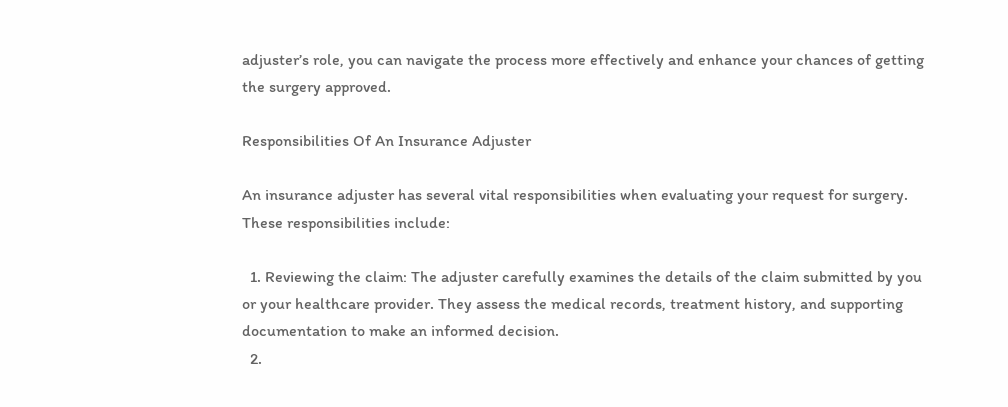adjuster’s role, you can navigate the process more effectively and enhance your chances of getting the surgery approved.

Responsibilities Of An Insurance Adjuster

An insurance adjuster has several vital responsibilities when evaluating your request for surgery. These responsibilities include:

  1. Reviewing the claim: The adjuster carefully examines the details of the claim submitted by you or your healthcare provider. They assess the medical records, treatment history, and supporting documentation to make an informed decision.
  2.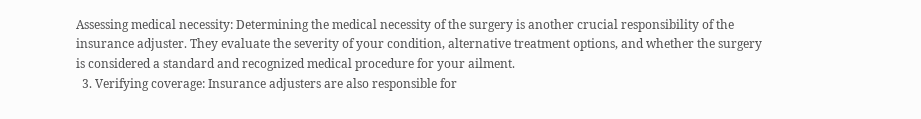Assessing medical necessity: Determining the medical necessity of the surgery is another crucial responsibility of the insurance adjuster. They evaluate the severity of your condition, alternative treatment options, and whether the surgery is considered a standard and recognized medical procedure for your ailment.
  3. Verifying coverage: Insurance adjusters are also responsible for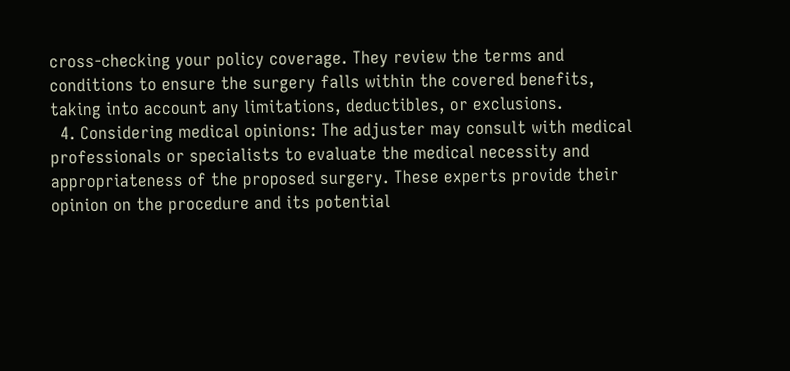cross-checking your policy coverage. They review the terms and conditions to ensure the surgery falls within the covered benefits, taking into account any limitations, deductibles, or exclusions.
  4. Considering medical opinions: The adjuster may consult with medical professionals or specialists to evaluate the medical necessity and appropriateness of the proposed surgery. These experts provide their opinion on the procedure and its potential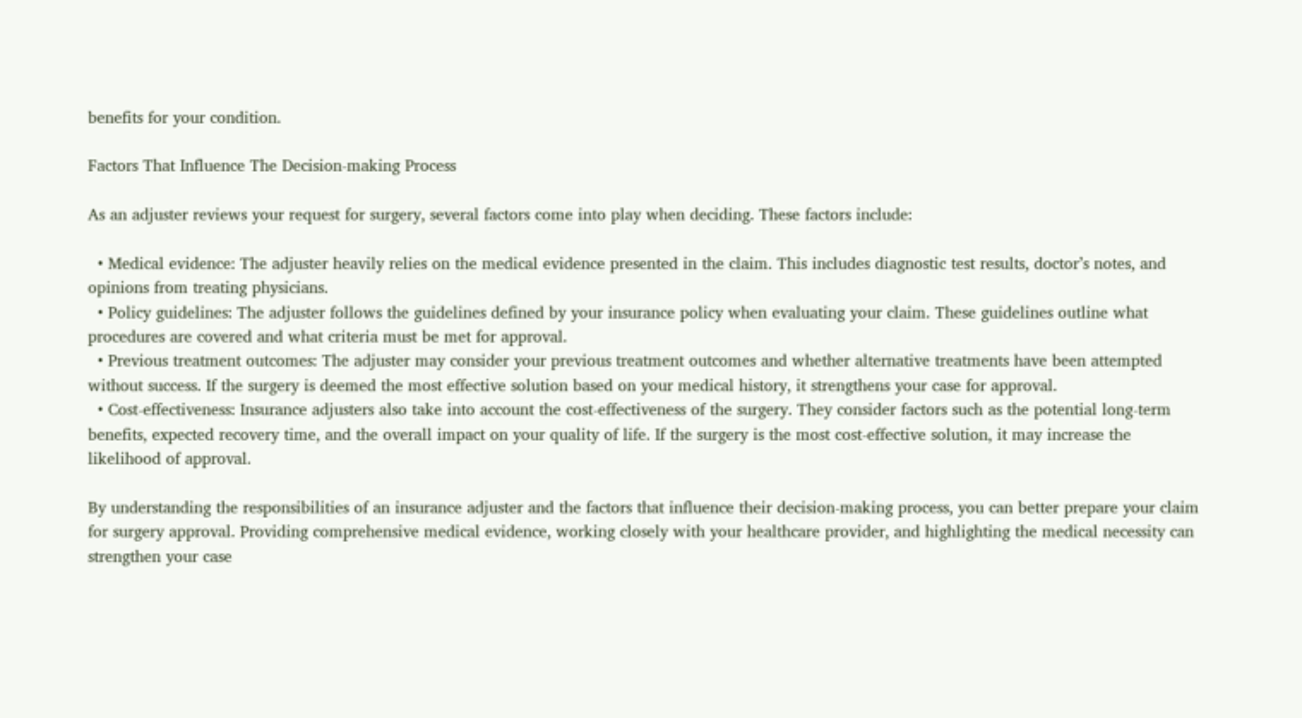benefits for your condition.

Factors That Influence The Decision-making Process

As an adjuster reviews your request for surgery, several factors come into play when deciding. These factors include:

  • Medical evidence: The adjuster heavily relies on the medical evidence presented in the claim. This includes diagnostic test results, doctor’s notes, and opinions from treating physicians.
  • Policy guidelines: The adjuster follows the guidelines defined by your insurance policy when evaluating your claim. These guidelines outline what procedures are covered and what criteria must be met for approval.
  • Previous treatment outcomes: The adjuster may consider your previous treatment outcomes and whether alternative treatments have been attempted without success. If the surgery is deemed the most effective solution based on your medical history, it strengthens your case for approval.
  • Cost-effectiveness: Insurance adjusters also take into account the cost-effectiveness of the surgery. They consider factors such as the potential long-term benefits, expected recovery time, and the overall impact on your quality of life. If the surgery is the most cost-effective solution, it may increase the likelihood of approval.

By understanding the responsibilities of an insurance adjuster and the factors that influence their decision-making process, you can better prepare your claim for surgery approval. Providing comprehensive medical evidence, working closely with your healthcare provider, and highlighting the medical necessity can strengthen your case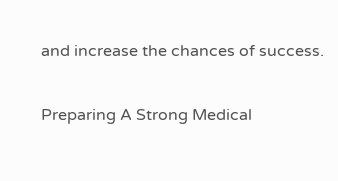and increase the chances of success.

Preparing A Strong Medical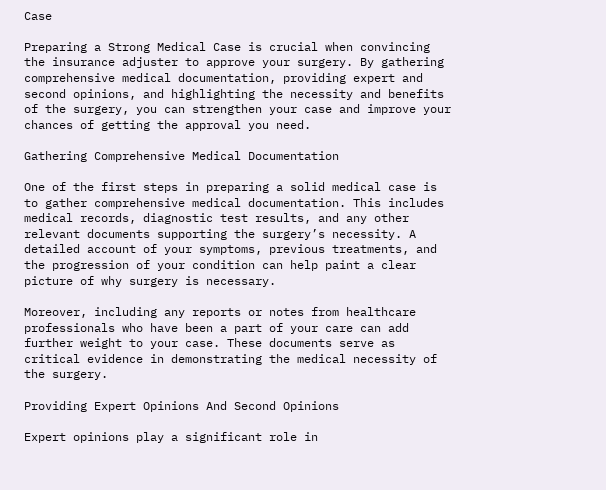Case

Preparing a Strong Medical Case is crucial when convincing the insurance adjuster to approve your surgery. By gathering comprehensive medical documentation, providing expert and second opinions, and highlighting the necessity and benefits of the surgery, you can strengthen your case and improve your chances of getting the approval you need.

Gathering Comprehensive Medical Documentation

One of the first steps in preparing a solid medical case is to gather comprehensive medical documentation. This includes medical records, diagnostic test results, and any other relevant documents supporting the surgery’s necessity. A detailed account of your symptoms, previous treatments, and the progression of your condition can help paint a clear picture of why surgery is necessary.

Moreover, including any reports or notes from healthcare professionals who have been a part of your care can add further weight to your case. These documents serve as critical evidence in demonstrating the medical necessity of the surgery.

Providing Expert Opinions And Second Opinions

Expert opinions play a significant role in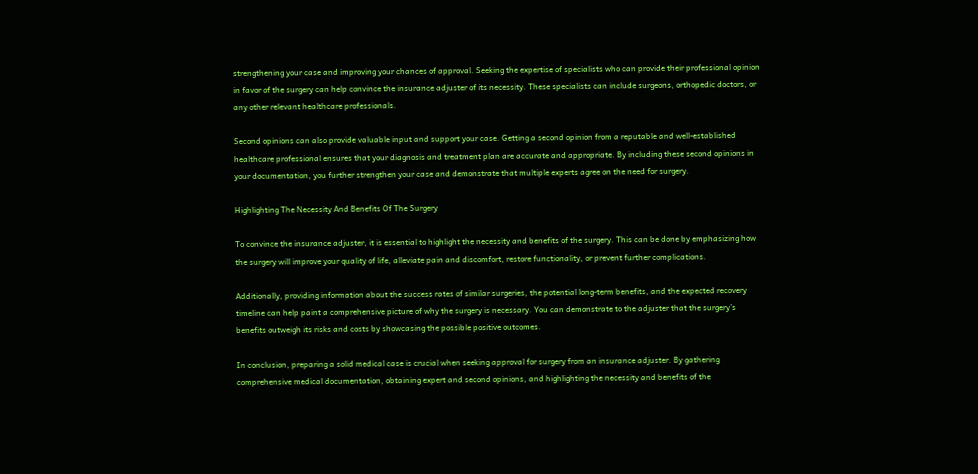strengthening your case and improving your chances of approval. Seeking the expertise of specialists who can provide their professional opinion in favor of the surgery can help convince the insurance adjuster of its necessity. These specialists can include surgeons, orthopedic doctors, or any other relevant healthcare professionals.

Second opinions can also provide valuable input and support your case. Getting a second opinion from a reputable and well-established healthcare professional ensures that your diagnosis and treatment plan are accurate and appropriate. By including these second opinions in your documentation, you further strengthen your case and demonstrate that multiple experts agree on the need for surgery.

Highlighting The Necessity And Benefits Of The Surgery

To convince the insurance adjuster, it is essential to highlight the necessity and benefits of the surgery. This can be done by emphasizing how the surgery will improve your quality of life, alleviate pain and discomfort, restore functionality, or prevent further complications.

Additionally, providing information about the success rates of similar surgeries, the potential long-term benefits, and the expected recovery timeline can help paint a comprehensive picture of why the surgery is necessary. You can demonstrate to the adjuster that the surgery’s benefits outweigh its risks and costs by showcasing the possible positive outcomes.

In conclusion, preparing a solid medical case is crucial when seeking approval for surgery from an insurance adjuster. By gathering comprehensive medical documentation, obtaining expert and second opinions, and highlighting the necessity and benefits of the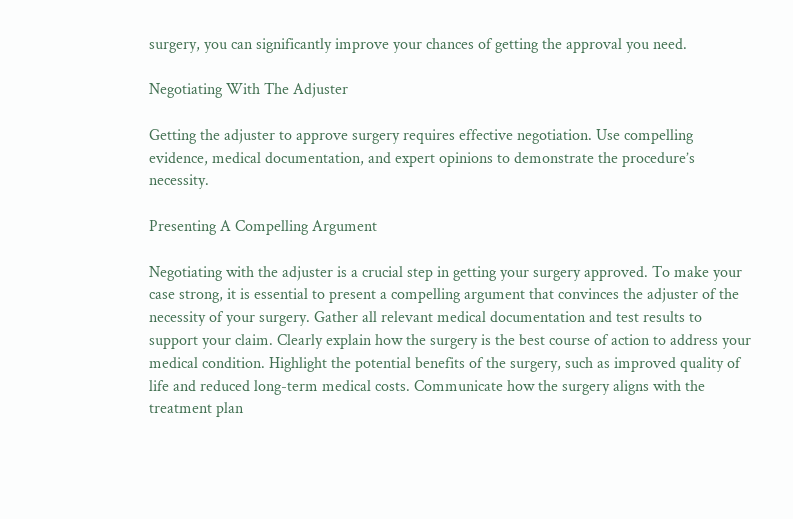surgery, you can significantly improve your chances of getting the approval you need.

Negotiating With The Adjuster

Getting the adjuster to approve surgery requires effective negotiation. Use compelling evidence, medical documentation, and expert opinions to demonstrate the procedure’s necessity.

Presenting A Compelling Argument

Negotiating with the adjuster is a crucial step in getting your surgery approved. To make your case strong, it is essential to present a compelling argument that convinces the adjuster of the necessity of your surgery. Gather all relevant medical documentation and test results to support your claim. Clearly explain how the surgery is the best course of action to address your medical condition. Highlight the potential benefits of the surgery, such as improved quality of life and reduced long-term medical costs. Communicate how the surgery aligns with the treatment plan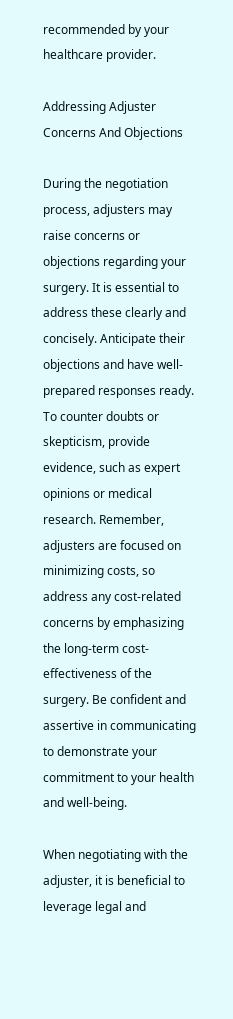recommended by your healthcare provider.

Addressing Adjuster Concerns And Objections

During the negotiation process, adjusters may raise concerns or objections regarding your surgery. It is essential to address these clearly and concisely. Anticipate their objections and have well-prepared responses ready. To counter doubts or skepticism, provide evidence, such as expert opinions or medical research. Remember, adjusters are focused on minimizing costs, so address any cost-related concerns by emphasizing the long-term cost-effectiveness of the surgery. Be confident and assertive in communicating to demonstrate your commitment to your health and well-being.

When negotiating with the adjuster, it is beneficial to leverage legal and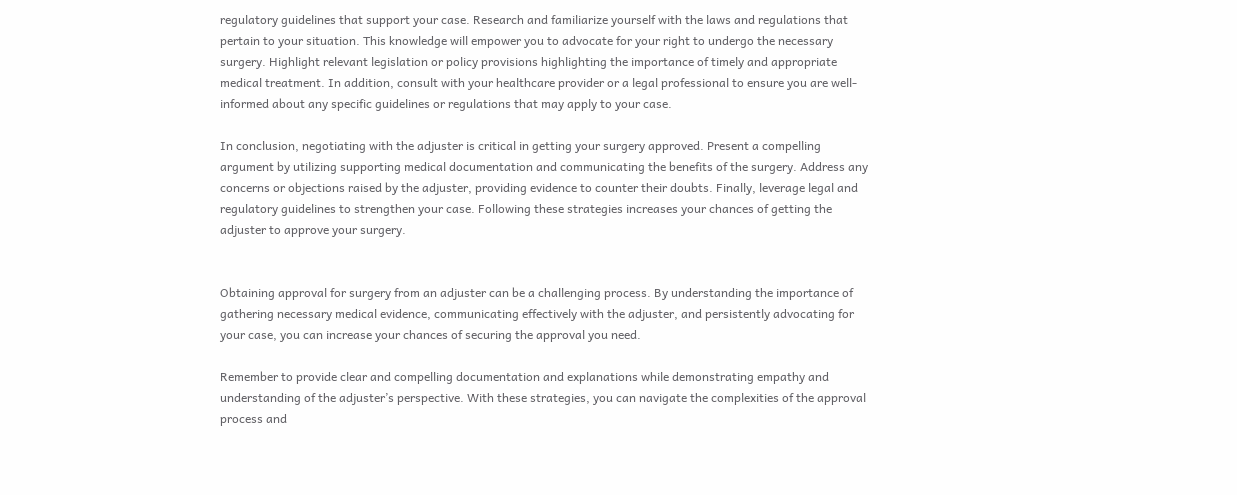regulatory guidelines that support your case. Research and familiarize yourself with the laws and regulations that pertain to your situation. This knowledge will empower you to advocate for your right to undergo the necessary surgery. Highlight relevant legislation or policy provisions highlighting the importance of timely and appropriate medical treatment. In addition, consult with your healthcare provider or a legal professional to ensure you are well-informed about any specific guidelines or regulations that may apply to your case.

In conclusion, negotiating with the adjuster is critical in getting your surgery approved. Present a compelling argument by utilizing supporting medical documentation and communicating the benefits of the surgery. Address any concerns or objections raised by the adjuster, providing evidence to counter their doubts. Finally, leverage legal and regulatory guidelines to strengthen your case. Following these strategies increases your chances of getting the adjuster to approve your surgery.


Obtaining approval for surgery from an adjuster can be a challenging process. By understanding the importance of gathering necessary medical evidence, communicating effectively with the adjuster, and persistently advocating for your case, you can increase your chances of securing the approval you need.

Remember to provide clear and compelling documentation and explanations while demonstrating empathy and understanding of the adjuster’s perspective. With these strategies, you can navigate the complexities of the approval process and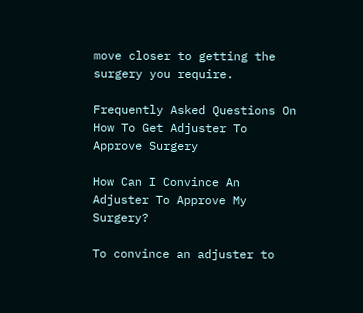move closer to getting the surgery you require.

Frequently Asked Questions On How To Get Adjuster To Approve Surgery

How Can I Convince An Adjuster To Approve My Surgery?

To convince an adjuster to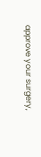approve your surgery,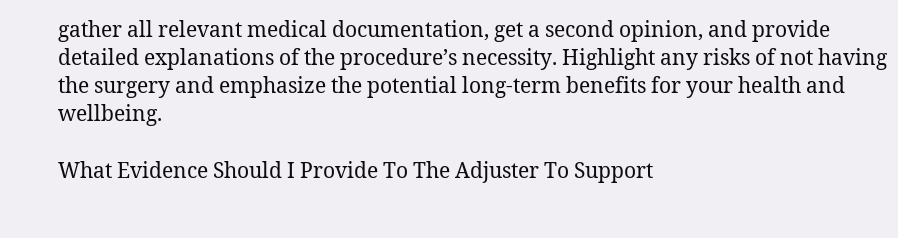gather all relevant medical documentation, get a second opinion, and provide detailed explanations of the procedure’s necessity. Highlight any risks of not having the surgery and emphasize the potential long-term benefits for your health and wellbeing.

What Evidence Should I Provide To The Adjuster To Support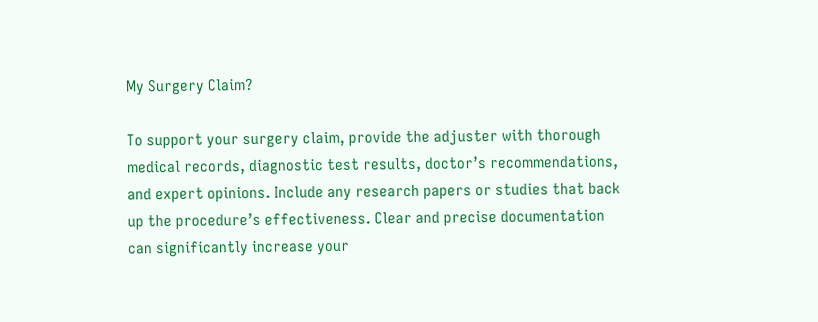My Surgery Claim?

To support your surgery claim, provide the adjuster with thorough medical records, diagnostic test results, doctor’s recommendations, and expert opinions. Include any research papers or studies that back up the procedure’s effectiveness. Clear and precise documentation can significantly increase your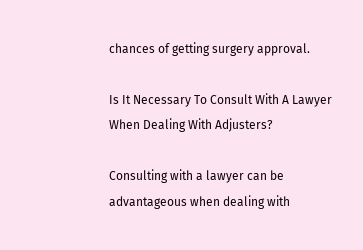chances of getting surgery approval.

Is It Necessary To Consult With A Lawyer When Dealing With Adjusters?

Consulting with a lawyer can be advantageous when dealing with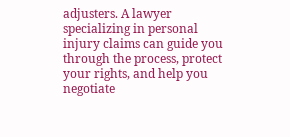adjusters. A lawyer specializing in personal injury claims can guide you through the process, protect your rights, and help you negotiate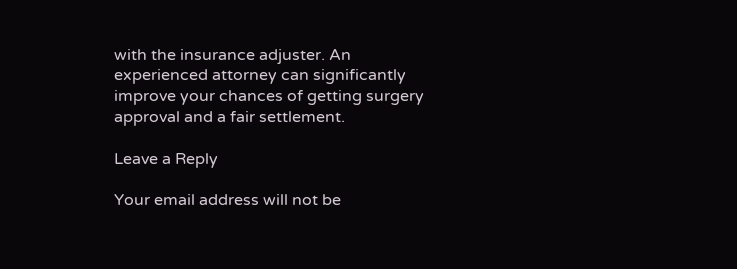with the insurance adjuster. An experienced attorney can significantly improve your chances of getting surgery approval and a fair settlement.

Leave a Reply

Your email address will not be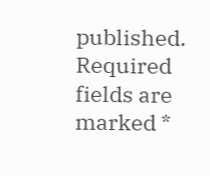published. Required fields are marked *